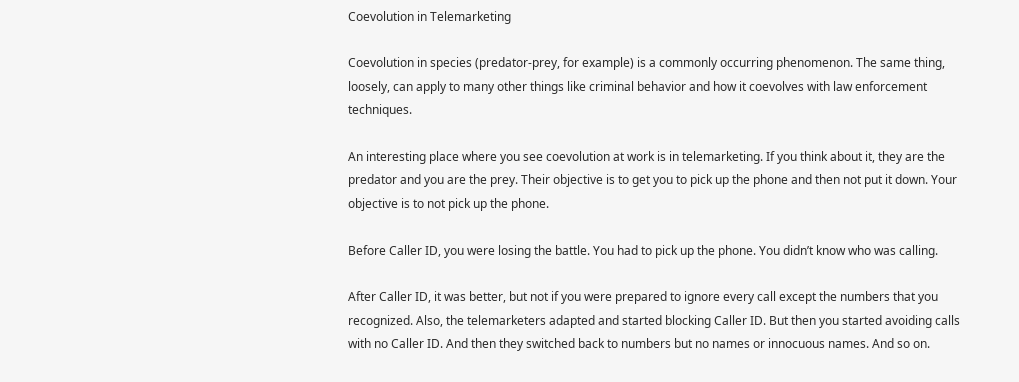Coevolution in Telemarketing

Coevolution in species (predator-prey, for example) is a commonly occurring phenomenon. The same thing, loosely, can apply to many other things like criminal behavior and how it coevolves with law enforcement techniques.

An interesting place where you see coevolution at work is in telemarketing. If you think about it, they are the predator and you are the prey. Their objective is to get you to pick up the phone and then not put it down. Your objective is to not pick up the phone.

Before Caller ID, you were losing the battle. You had to pick up the phone. You didn’t know who was calling.

After Caller ID, it was better, but not if you were prepared to ignore every call except the numbers that you recognized. Also, the telemarketers adapted and started blocking Caller ID. But then you started avoiding calls with no Caller ID. And then they switched back to numbers but no names or innocuous names. And so on.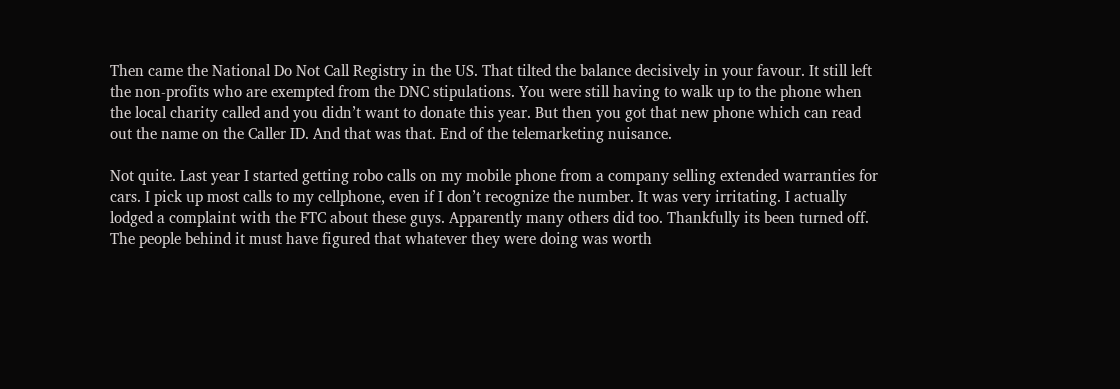Then came the National Do Not Call Registry in the US. That tilted the balance decisively in your favour. It still left the non-profits who are exempted from the DNC stipulations. You were still having to walk up to the phone when the local charity called and you didn’t want to donate this year. But then you got that new phone which can read out the name on the Caller ID. And that was that. End of the telemarketing nuisance.

Not quite. Last year I started getting robo calls on my mobile phone from a company selling extended warranties for cars. I pick up most calls to my cellphone, even if I don’t recognize the number. It was very irritating. I actually lodged a complaint with the FTC about these guys. Apparently many others did too. Thankfully its been turned off. The people behind it must have figured that whatever they were doing was worth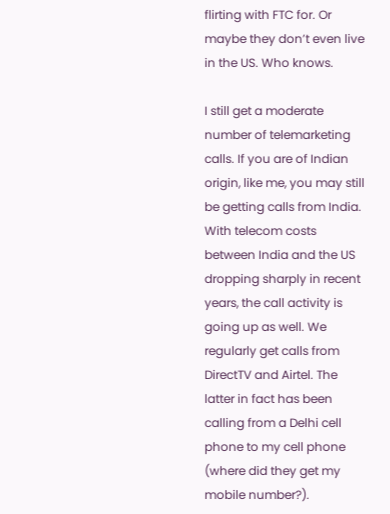flirting with FTC for. Or maybe they don’t even live in the US. Who knows.

I still get a moderate number of telemarketing calls. If you are of Indian origin, like me, you may still be getting calls from India. With telecom costs between India and the US dropping sharply in recent years, the call activity is going up as well. We regularly get calls from DirectTV and Airtel. The latter in fact has been calling from a Delhi cell phone to my cell phone (where did they get my mobile number?).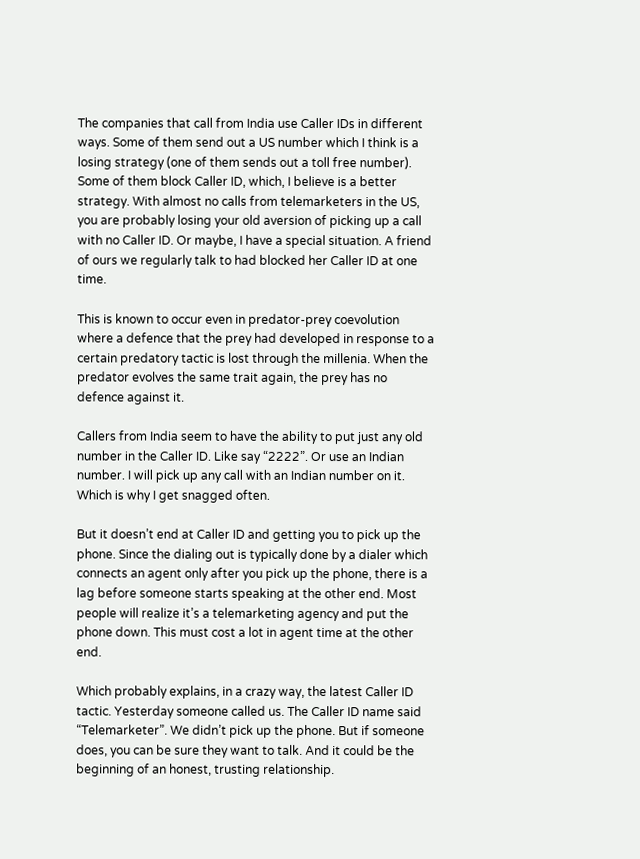The companies that call from India use Caller IDs in different ways. Some of them send out a US number which I think is a losing strategy (one of them sends out a toll free number). Some of them block Caller ID, which, I believe is a better strategy. With almost no calls from telemarketers in the US, you are probably losing your old aversion of picking up a call with no Caller ID. Or maybe, I have a special situation. A friend of ours we regularly talk to had blocked her Caller ID at one time.

This is known to occur even in predator-prey coevolution where a defence that the prey had developed in response to a certain predatory tactic is lost through the millenia. When the predator evolves the same trait again, the prey has no defence against it.

Callers from India seem to have the ability to put just any old number in the Caller ID. Like say “2222”. Or use an Indian number. I will pick up any call with an Indian number on it. Which is why I get snagged often.

But it doesn’t end at Caller ID and getting you to pick up the phone. Since the dialing out is typically done by a dialer which connects an agent only after you pick up the phone, there is a lag before someone starts speaking at the other end. Most people will realize it’s a telemarketing agency and put the phone down. This must cost a lot in agent time at the other end.

Which probably explains, in a crazy way, the latest Caller ID tactic. Yesterday someone called us. The Caller ID name said “Telemarketer”. We didn’t pick up the phone. But if someone does, you can be sure they want to talk. And it could be the beginning of an honest, trusting relationship.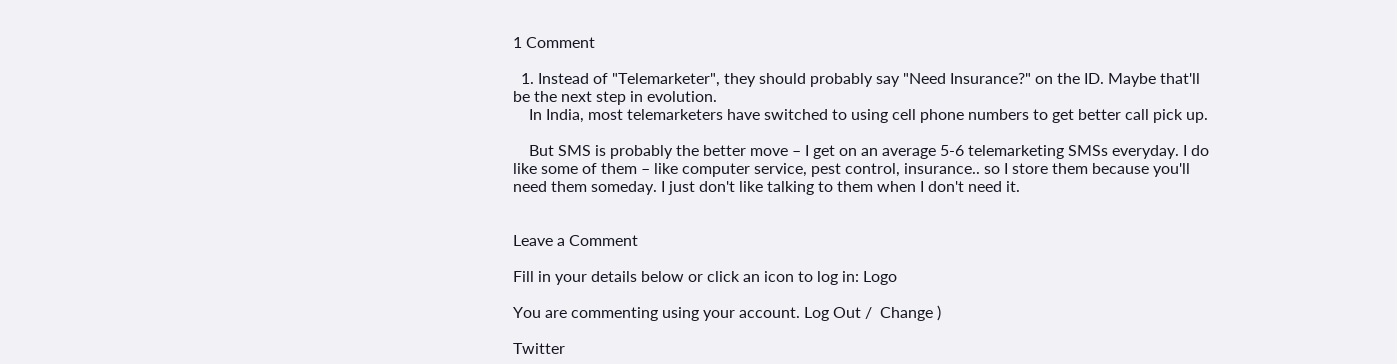1 Comment

  1. Instead of "Telemarketer", they should probably say "Need Insurance?" on the ID. Maybe that'll be the next step in evolution.
    In India, most telemarketers have switched to using cell phone numbers to get better call pick up.

    But SMS is probably the better move – I get on an average 5-6 telemarketing SMSs everyday. I do like some of them – like computer service, pest control, insurance.. so I store them because you'll need them someday. I just don't like talking to them when I don't need it.


Leave a Comment

Fill in your details below or click an icon to log in: Logo

You are commenting using your account. Log Out /  Change )

Twitter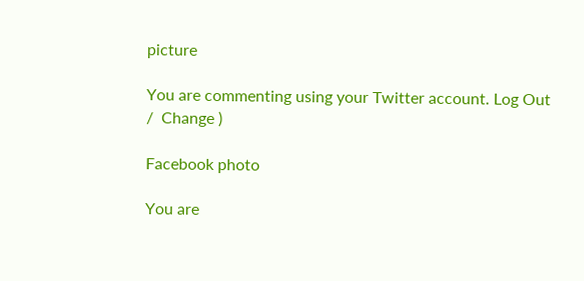picture

You are commenting using your Twitter account. Log Out /  Change )

Facebook photo

You are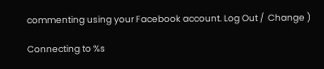commenting using your Facebook account. Log Out /  Change )

Connecting to %s